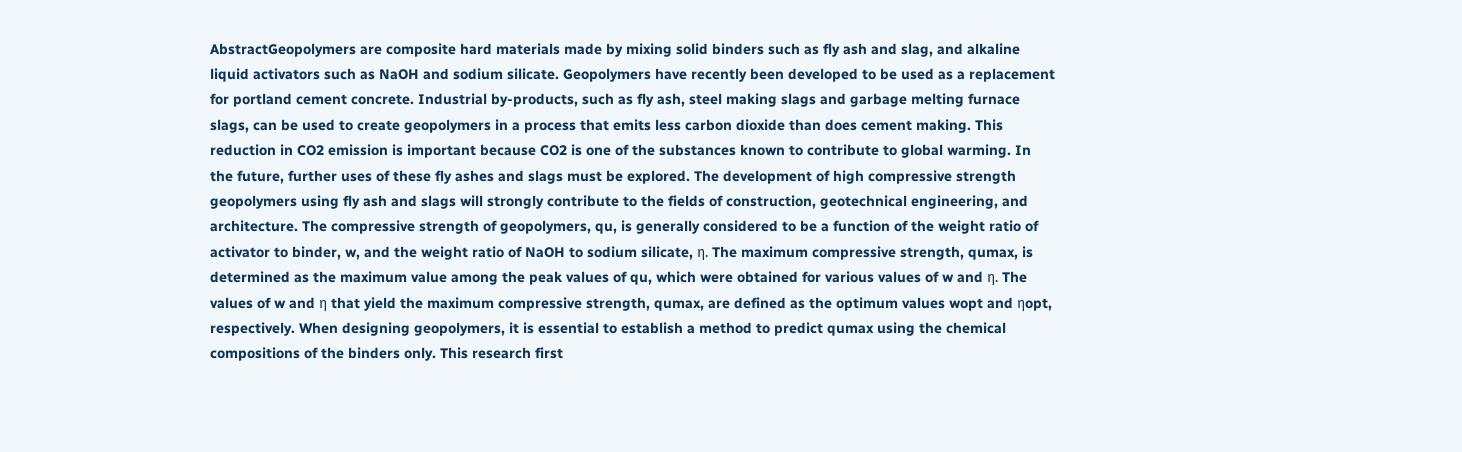AbstractGeopolymers are composite hard materials made by mixing solid binders such as fly ash and slag, and alkaline liquid activators such as NaOH and sodium silicate. Geopolymers have recently been developed to be used as a replacement for portland cement concrete. Industrial by-products, such as fly ash, steel making slags and garbage melting furnace slags, can be used to create geopolymers in a process that emits less carbon dioxide than does cement making. This reduction in CO2 emission is important because CO2 is one of the substances known to contribute to global warming. In the future, further uses of these fly ashes and slags must be explored. The development of high compressive strength geopolymers using fly ash and slags will strongly contribute to the fields of construction, geotechnical engineering, and architecture. The compressive strength of geopolymers, qu, is generally considered to be a function of the weight ratio of activator to binder, w, and the weight ratio of NaOH to sodium silicate, η. The maximum compressive strength, qumax, is determined as the maximum value among the peak values of qu, which were obtained for various values of w and η. The values of w and η that yield the maximum compressive strength, qumax, are defined as the optimum values wopt and ηopt, respectively. When designing geopolymers, it is essential to establish a method to predict qumax using the chemical compositions of the binders only. This research first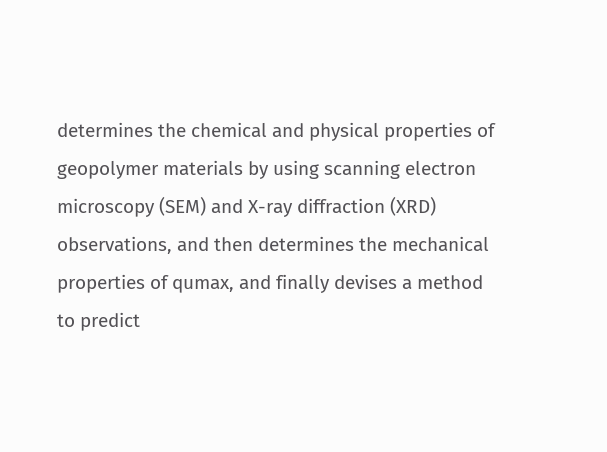determines the chemical and physical properties of geopolymer materials by using scanning electron microscopy (SEM) and X-ray diffraction (XRD) observations, and then determines the mechanical properties of qumax, and finally devises a method to predict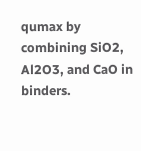qumax by combining SiO2, Al2O3, and CaO in binders.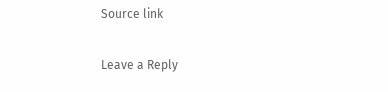Source link

Leave a Reply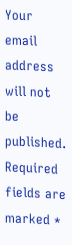Your email address will not be published. Required fields are marked *